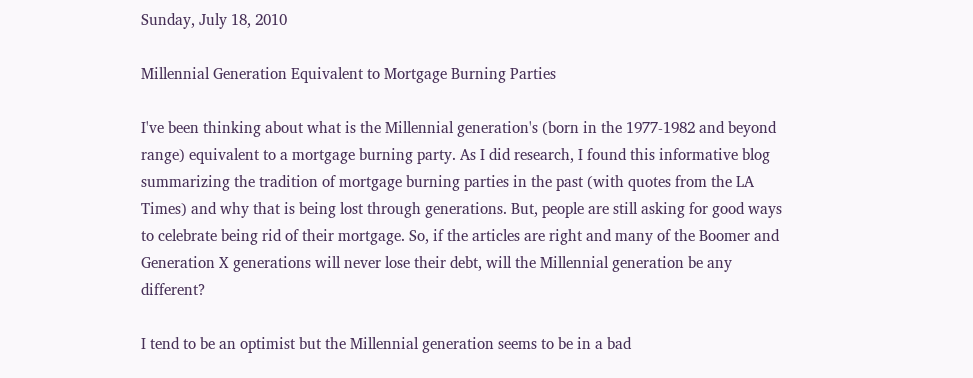Sunday, July 18, 2010

Millennial Generation Equivalent to Mortgage Burning Parties

I've been thinking about what is the Millennial generation's (born in the 1977-1982 and beyond range) equivalent to a mortgage burning party. As I did research, I found this informative blog summarizing the tradition of mortgage burning parties in the past (with quotes from the LA Times) and why that is being lost through generations. But, people are still asking for good ways to celebrate being rid of their mortgage. So, if the articles are right and many of the Boomer and Generation X generations will never lose their debt, will the Millennial generation be any different?

I tend to be an optimist but the Millennial generation seems to be in a bad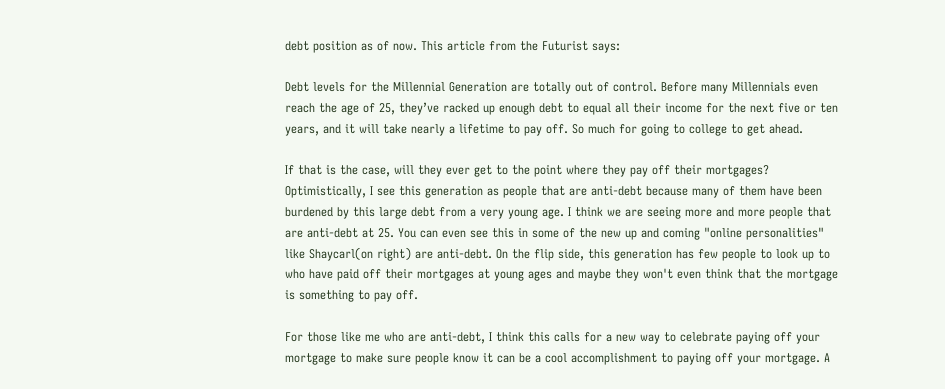debt position as of now. This article from the Futurist says:

Debt levels for the Millennial Generation are totally out of control. Before many Millennials even reach the age of 25, they’ve racked up enough debt to equal all their income for the next five or ten years, and it will take nearly a lifetime to pay off. So much for going to college to get ahead.

If that is the case, will they ever get to the point where they pay off their mortgages? Optimistically, I see this generation as people that are anti-debt because many of them have been burdened by this large debt from a very young age. I think we are seeing more and more people that are anti-debt at 25. You can even see this in some of the new up and coming "online personalities" like Shaycarl(on right) are anti-debt. On the flip side, this generation has few people to look up to who have paid off their mortgages at young ages and maybe they won't even think that the mortgage is something to pay off.

For those like me who are anti-debt, I think this calls for a new way to celebrate paying off your mortgage to make sure people know it can be a cool accomplishment to paying off your mortgage. A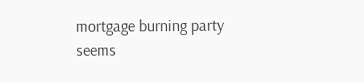mortgage burning party seems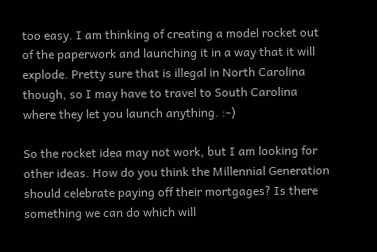too easy. I am thinking of creating a model rocket out of the paperwork and launching it in a way that it will explode. Pretty sure that is illegal in North Carolina though, so I may have to travel to South Carolina where they let you launch anything. :-)

So the rocket idea may not work, but I am looking for other ideas. How do you think the Millennial Generation should celebrate paying off their mortgages? Is there something we can do which will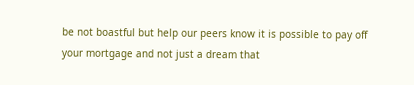be not boastful but help our peers know it is possible to pay off your mortgage and not just a dream that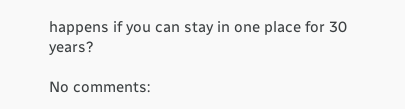happens if you can stay in one place for 30 years?

No comments: